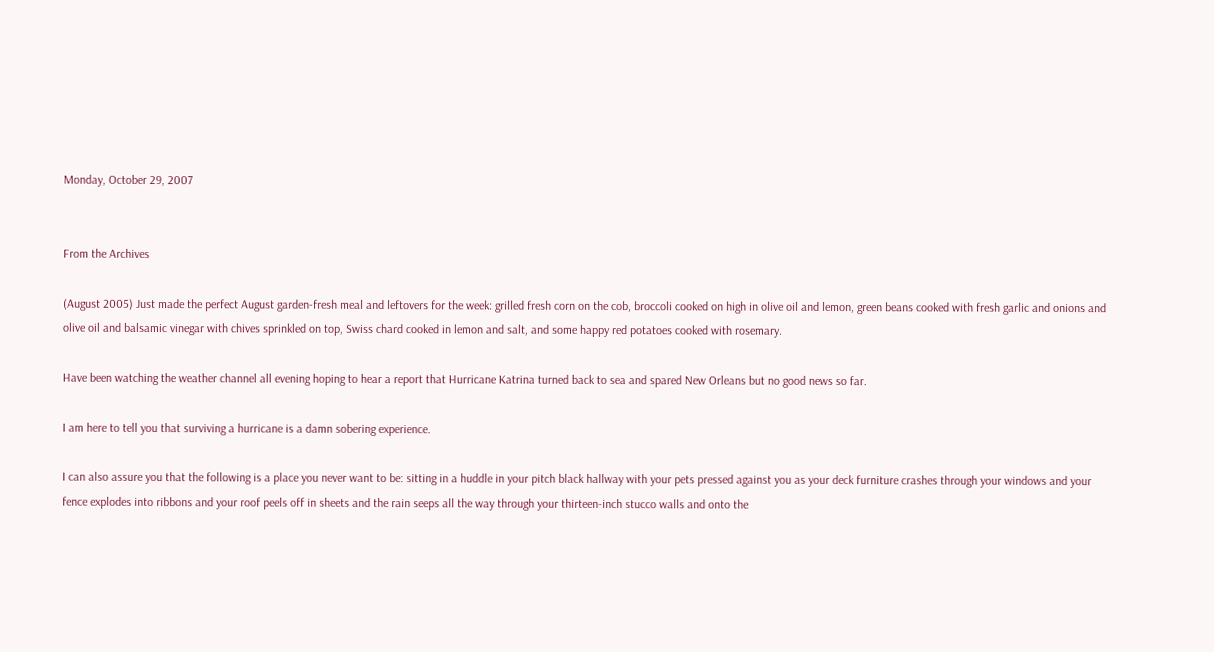Monday, October 29, 2007


From the Archives

(August 2005) Just made the perfect August garden-fresh meal and leftovers for the week: grilled fresh corn on the cob, broccoli cooked on high in olive oil and lemon, green beans cooked with fresh garlic and onions and olive oil and balsamic vinegar with chives sprinkled on top, Swiss chard cooked in lemon and salt, and some happy red potatoes cooked with rosemary.

Have been watching the weather channel all evening hoping to hear a report that Hurricane Katrina turned back to sea and spared New Orleans but no good news so far.

I am here to tell you that surviving a hurricane is a damn sobering experience.

I can also assure you that the following is a place you never want to be: sitting in a huddle in your pitch black hallway with your pets pressed against you as your deck furniture crashes through your windows and your fence explodes into ribbons and your roof peels off in sheets and the rain seeps all the way through your thirteen-inch stucco walls and onto the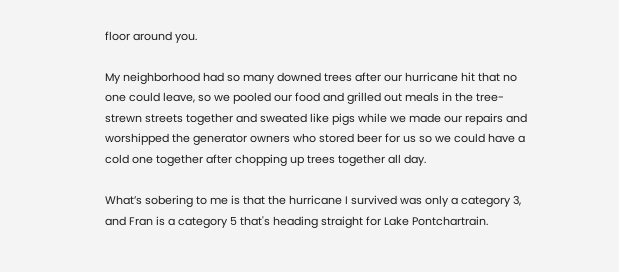floor around you.

My neighborhood had so many downed trees after our hurricane hit that no one could leave, so we pooled our food and grilled out meals in the tree-strewn streets together and sweated like pigs while we made our repairs and worshipped the generator owners who stored beer for us so we could have a cold one together after chopping up trees together all day.

What’s sobering to me is that the hurricane I survived was only a category 3, and Fran is a category 5 that's heading straight for Lake Pontchartrain.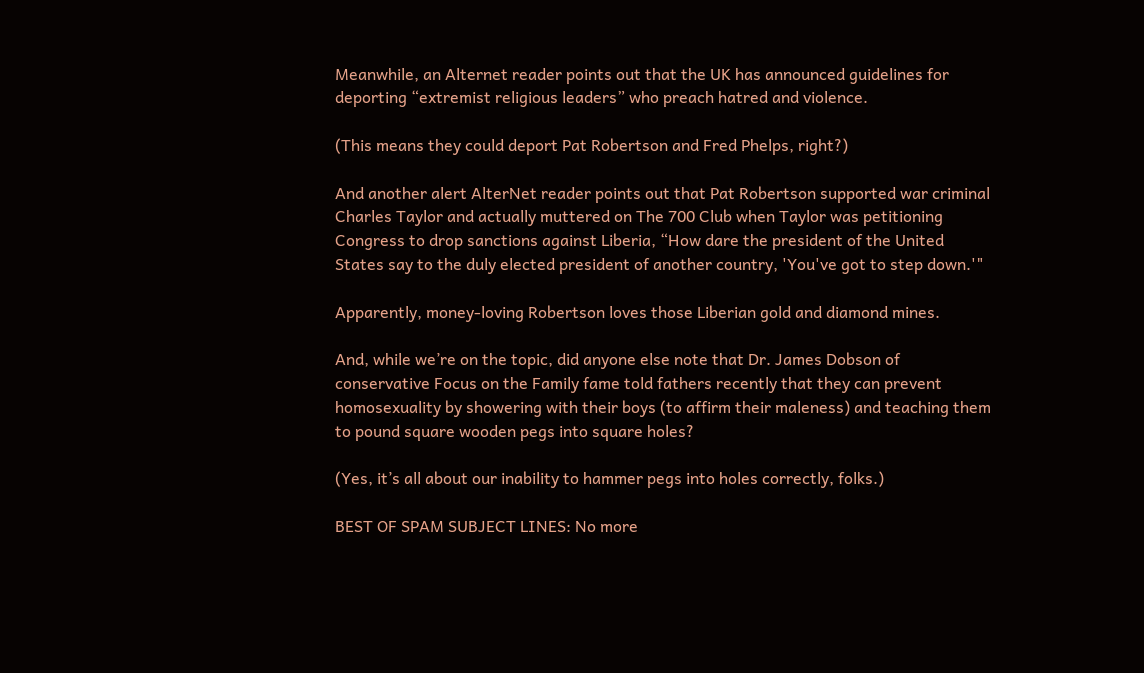Meanwhile, an Alternet reader points out that the UK has announced guidelines for deporting “extremist religious leaders” who preach hatred and violence.

(This means they could deport Pat Robertson and Fred Phelps, right?)

And another alert AlterNet reader points out that Pat Robertson supported war criminal Charles Taylor and actually muttered on The 700 Club when Taylor was petitioning Congress to drop sanctions against Liberia, “How dare the president of the United States say to the duly elected president of another country, 'You've got to step down.'"

Apparently, money-loving Robertson loves those Liberian gold and diamond mines.

And, while we’re on the topic, did anyone else note that Dr. James Dobson of conservative Focus on the Family fame told fathers recently that they can prevent homosexuality by showering with their boys (to affirm their maleness) and teaching them to pound square wooden pegs into square holes?

(Yes, it’s all about our inability to hammer pegs into holes correctly, folks.)

BEST OF SPAM SUBJECT LINES: No more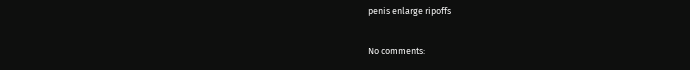penis enlarge ripoffs

No comments: